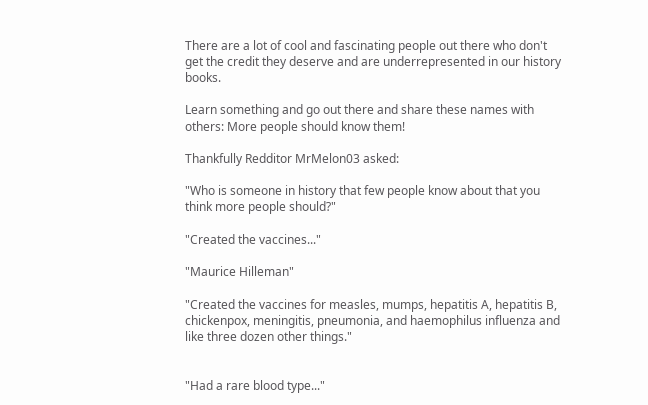There are a lot of cool and fascinating people out there who don't get the credit they deserve and are underrepresented in our history books.

Learn something and go out there and share these names with others: More people should know them!

Thankfully Redditor MrMelon03 asked:

"Who is someone in history that few people know about that you think more people should?"

"Created the vaccines..."

"Maurice Hilleman"

"Created the vaccines for measles, mumps, hepatitis A, hepatitis B, chickenpox, meningitis, pneumonia, and haemophilus influenza and like three dozen other things."


"Had a rare blood type..."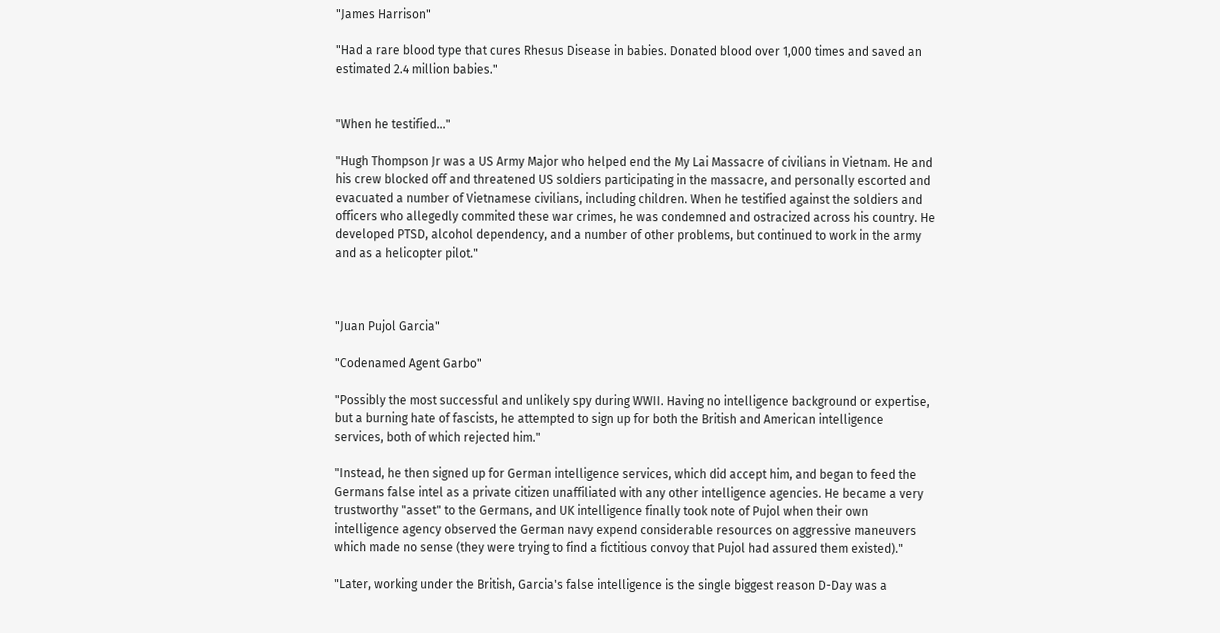"James Harrison"

"Had a rare blood type that cures Rhesus Disease in babies. Donated blood over 1,000 times and saved an estimated 2.4 million babies."


"When he testified..."

"Hugh Thompson Jr was a US Army Major who helped end the My Lai Massacre of civilians in Vietnam. He and his crew blocked off and threatened US soldiers participating in the massacre, and personally escorted and evacuated a number of Vietnamese civilians, including children. When he testified against the soldiers and officers who allegedly commited these war crimes, he was condemned and ostracized across his country. He developed PTSD, alcohol dependency, and a number of other problems, but continued to work in the army and as a helicopter pilot."



"Juan Pujol Garcia"

"Codenamed Agent Garbo"

"Possibly the most successful and unlikely spy during WWII. Having no intelligence background or expertise, but a burning hate of fascists, he attempted to sign up for both the British and American intelligence services, both of which rejected him."

"Instead, he then signed up for German intelligence services, which did accept him, and began to feed the Germans false intel as a private citizen unaffiliated with any other intelligence agencies. He became a very trustworthy "asset" to the Germans, and UK intelligence finally took note of Pujol when their own intelligence agency observed the German navy expend considerable resources on aggressive maneuvers which made no sense (they were trying to find a fictitious convoy that Pujol had assured them existed)."

"Later, working under the British, Garcia's false intelligence is the single biggest reason D-Day was a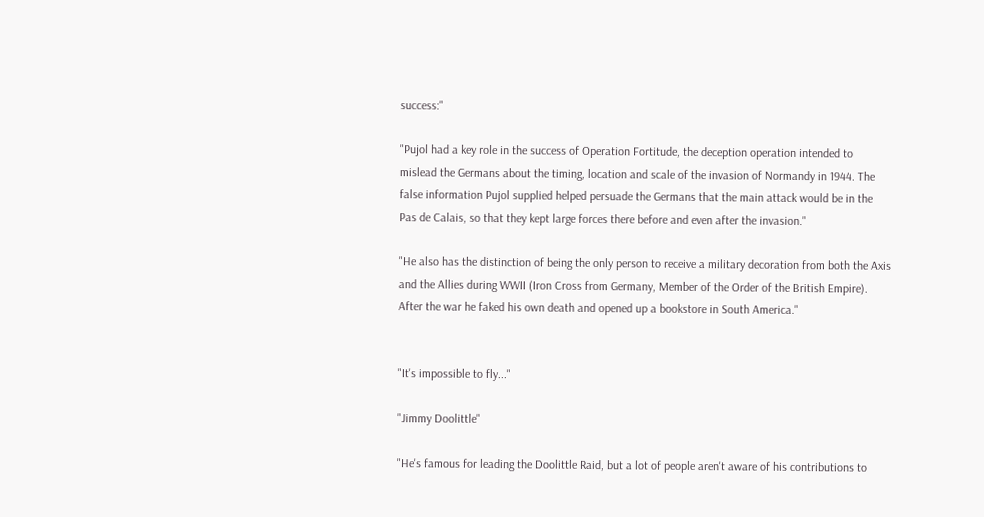success:"

"Pujol had a key role in the success of Operation Fortitude, the deception operation intended to mislead the Germans about the timing, location and scale of the invasion of Normandy in 1944. The false information Pujol supplied helped persuade the Germans that the main attack would be in the Pas de Calais, so that they kept large forces there before and even after the invasion."

"He also has the distinction of being the only person to receive a military decoration from both the Axis and the Allies during WWII (Iron Cross from Germany, Member of the Order of the British Empire). After the war he faked his own death and opened up a bookstore in South America."


"It's impossible to fly..."

"Jimmy Doolittle"

"He's famous for leading the Doolittle Raid, but a lot of people aren't aware of his contributions to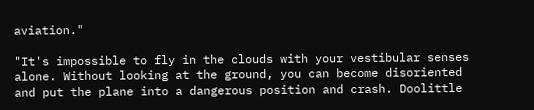aviation."

"It's impossible to fly in the clouds with your vestibular senses alone. Without looking at the ground, you can become disoriented and put the plane into a dangerous position and crash. Doolittle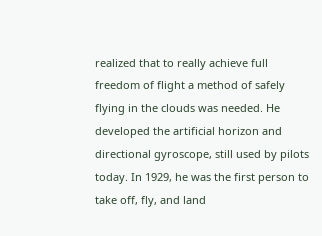realized that to really achieve full freedom of flight a method of safely flying in the clouds was needed. He developed the artificial horizon and directional gyroscope, still used by pilots today. In 1929, he was the first person to take off, fly, and land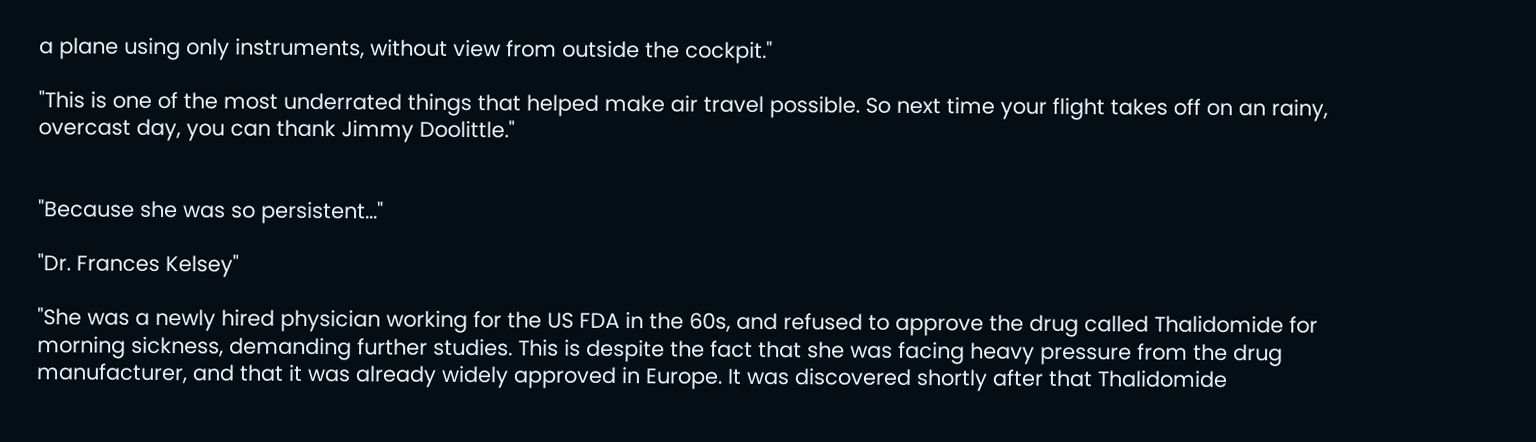a plane using only instruments, without view from outside the cockpit."

"This is one of the most underrated things that helped make air travel possible. So next time your flight takes off on an rainy, overcast day, you can thank Jimmy Doolittle."


"Because she was so persistent..."

"Dr. Frances Kelsey"

"She was a newly hired physician working for the US FDA in the 60s, and refused to approve the drug called Thalidomide for morning sickness, demanding further studies. This is despite the fact that she was facing heavy pressure from the drug manufacturer, and that it was already widely approved in Europe. It was discovered shortly after that Thalidomide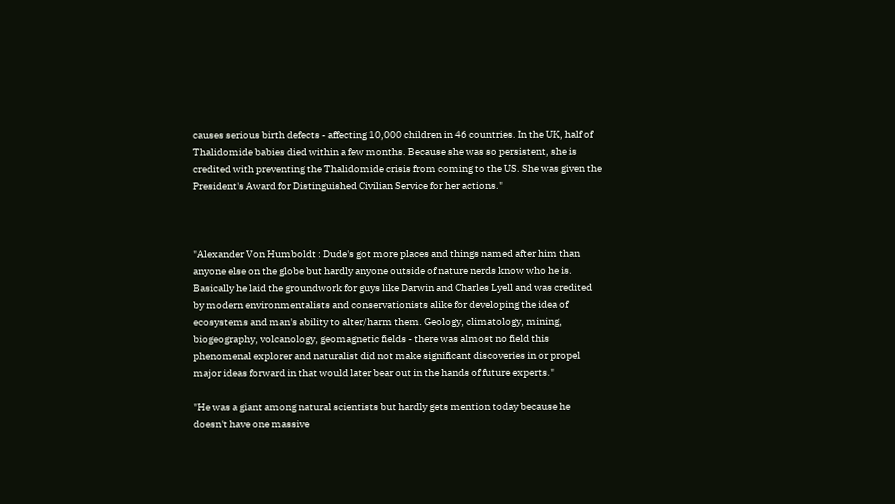causes serious birth defects - affecting 10,000 children in 46 countries. In the UK, half of Thalidomide babies died within a few months. Because she was so persistent, she is credited with preventing the Thalidomide crisis from coming to the US. She was given the President's Award for Distinguished Civilian Service for her actions."



"Alexander Von Humboldt : Dude's got more places and things named after him than anyone else on the globe but hardly anyone outside of nature nerds know who he is. Basically he laid the groundwork for guys like Darwin and Charles Lyell and was credited by modern environmentalists and conservationists alike for developing the idea of ecosystems and man's ability to alter/harm them. Geology, climatology, mining, biogeography, volcanology, geomagnetic fields - there was almost no field this phenomenal explorer and naturalist did not make significant discoveries in or propel major ideas forward in that would later bear out in the hands of future experts."

"He was a giant among natural scientists but hardly gets mention today because he doesn't have one massive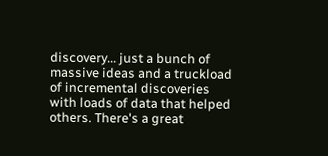discovery... just a bunch of massive ideas and a truckload of incremental discoveries with loads of data that helped others. There's a great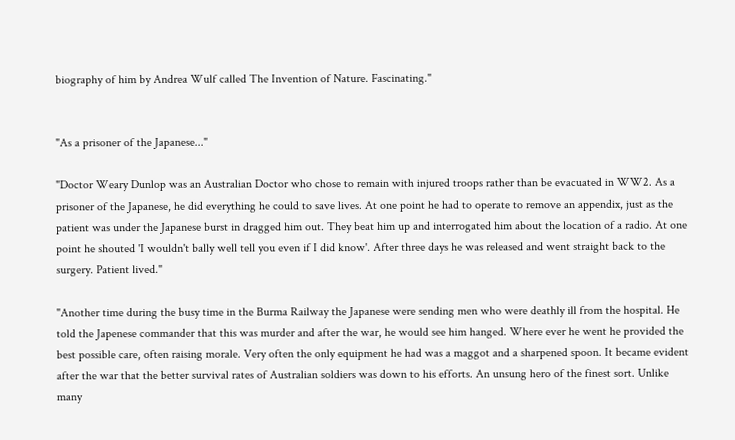biography of him by Andrea Wulf called The Invention of Nature. Fascinating."


"As a prisoner of the Japanese..."

"Doctor Weary Dunlop was an Australian Doctor who chose to remain with injured troops rather than be evacuated in WW2. As a prisoner of the Japanese, he did everything he could to save lives. At one point he had to operate to remove an appendix, just as the patient was under the Japanese burst in dragged him out. They beat him up and interrogated him about the location of a radio. At one point he shouted 'I wouldn't bally well tell you even if I did know'. After three days he was released and went straight back to the surgery. Patient lived."

"Another time during the busy time in the Burma Railway the Japanese were sending men who were deathly ill from the hospital. He told the Japenese commander that this was murder and after the war, he would see him hanged. Where ever he went he provided the best possible care, often raising morale. Very often the only equipment he had was a maggot and a sharpened spoon. It became evident after the war that the better survival rates of Australian soldiers was down to his efforts. An unsung hero of the finest sort. Unlike many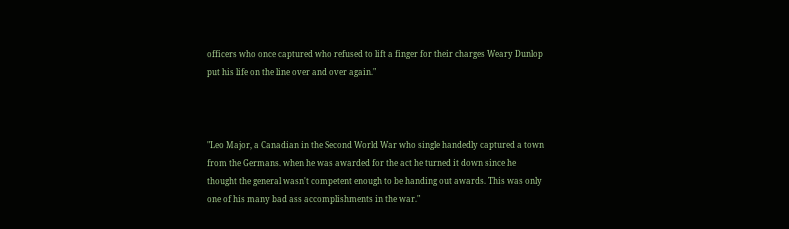officers who once captured who refused to lift a finger for their charges Weary Dunlop put his life on the line over and over again."



"Leo Major, a Canadian in the Second World War who single handedly captured a town from the Germans. when he was awarded for the act he turned it down since he thought the general wasn't competent enough to be handing out awards. This was only one of his many bad ass accomplishments in the war."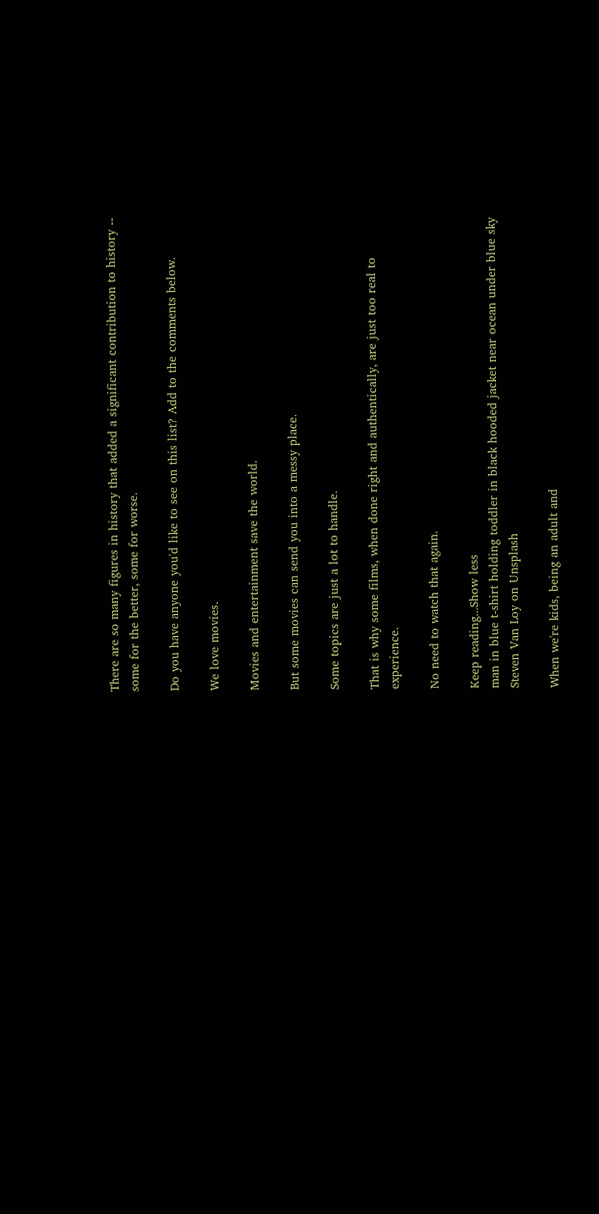There are so many figures in history that added a significant contribution to history -- some for the better, some for worse.

Do you have anyone you'd like to see on this list? Add to the comments below.

We love movies.

Movies and entertainment save the world.

But some movies can send you into a messy place.

Some topics are just a lot to handle.

That is why some films, when done right and authentically, are just too real to experience.

No need to watch that again.

Keep reading...Show less
man in blue t-shirt holding toddler in black hooded jacket near ocean under blue sky
Steven Van Loy on Unsplash

When we're kids, being an adult and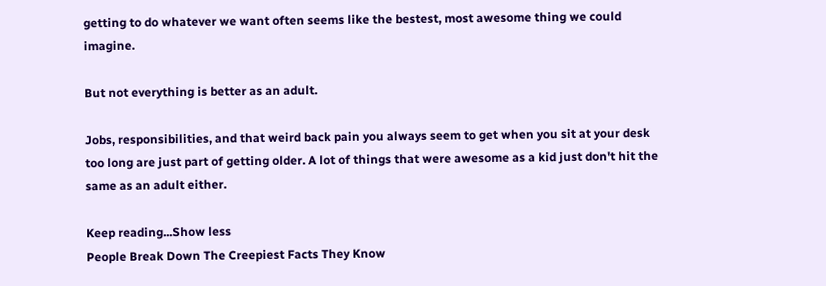getting to do whatever we want often seems like the bestest, most awesome thing we could imagine.

But not everything is better as an adult.

Jobs, responsibilities, and that weird back pain you always seem to get when you sit at your desk too long are just part of getting older. A lot of things that were awesome as a kid just don't hit the same as an adult either.

Keep reading...Show less
People Break Down The Creepiest Facts They Know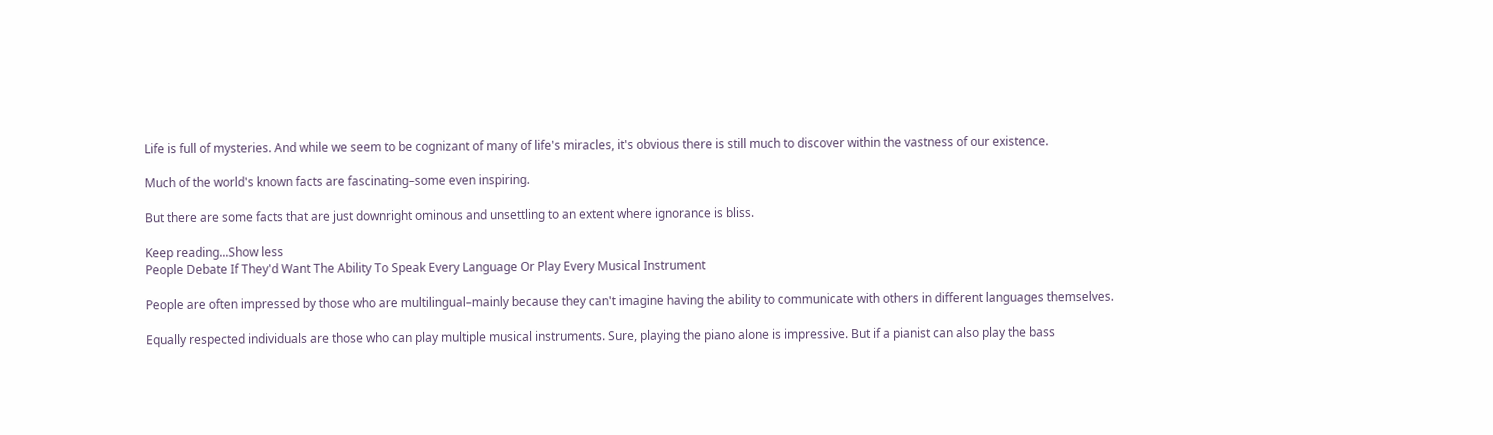Life is full of mysteries. And while we seem to be cognizant of many of life's miracles, it's obvious there is still much to discover within the vastness of our existence.

Much of the world's known facts are fascinating–some even inspiring.

But there are some facts that are just downright ominous and unsettling to an extent where ignorance is bliss.

Keep reading...Show less
People Debate If They'd Want The Ability To Speak Every Language Or Play Every Musical Instrument

People are often impressed by those who are multilingual–mainly because they can't imagine having the ability to communicate with others in different languages themselves.

Equally respected individuals are those who can play multiple musical instruments. Sure, playing the piano alone is impressive. But if a pianist can also play the bass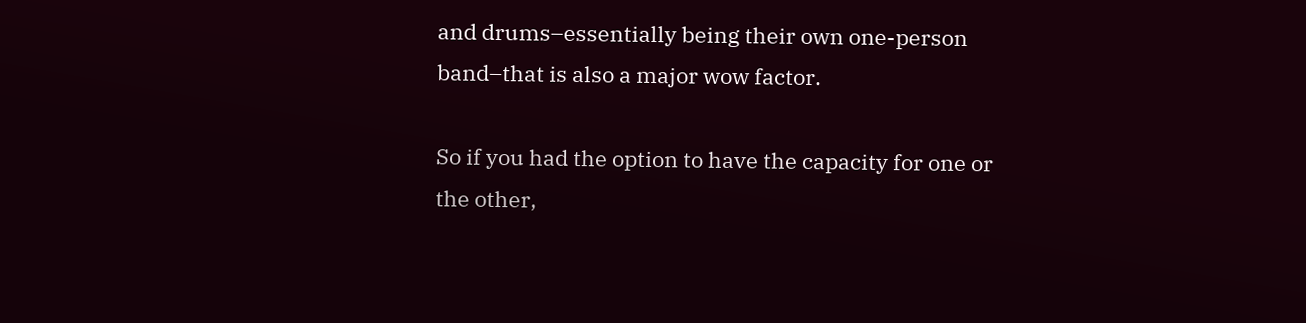and drums–essentially being their own one-person band–that is also a major wow factor.

So if you had the option to have the capacity for one or the other,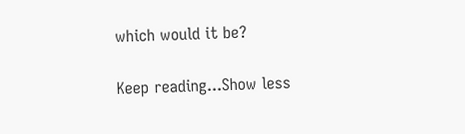which would it be?

Keep reading...Show less